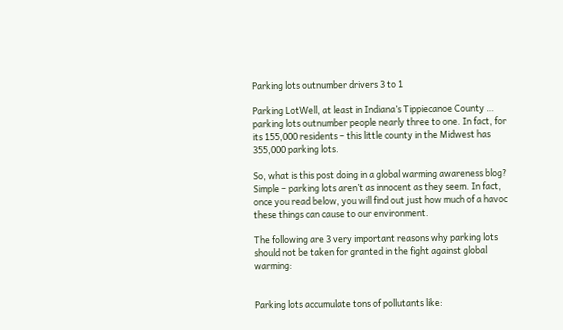Parking lots outnumber drivers 3 to 1

Parking LotWell, at least in Indiana’s Tippiecanoe County … parking lots outnumber people nearly three to one. In fact, for its 155,000 residents – this little county in the Midwest has 355,000 parking lots.

So, what is this post doing in a global warming awareness blog? Simple – parking lots aren’t as innocent as they seem. In fact, once you read below, you will find out just how much of a havoc these things can cause to our environment.

The following are 3 very important reasons why parking lots should not be taken for granted in the fight against global warming:


Parking lots accumulate tons of pollutants like: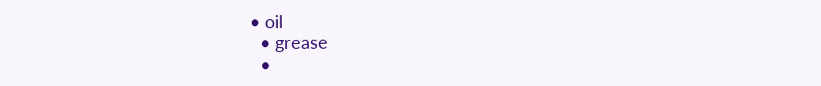• oil
  • grease
  •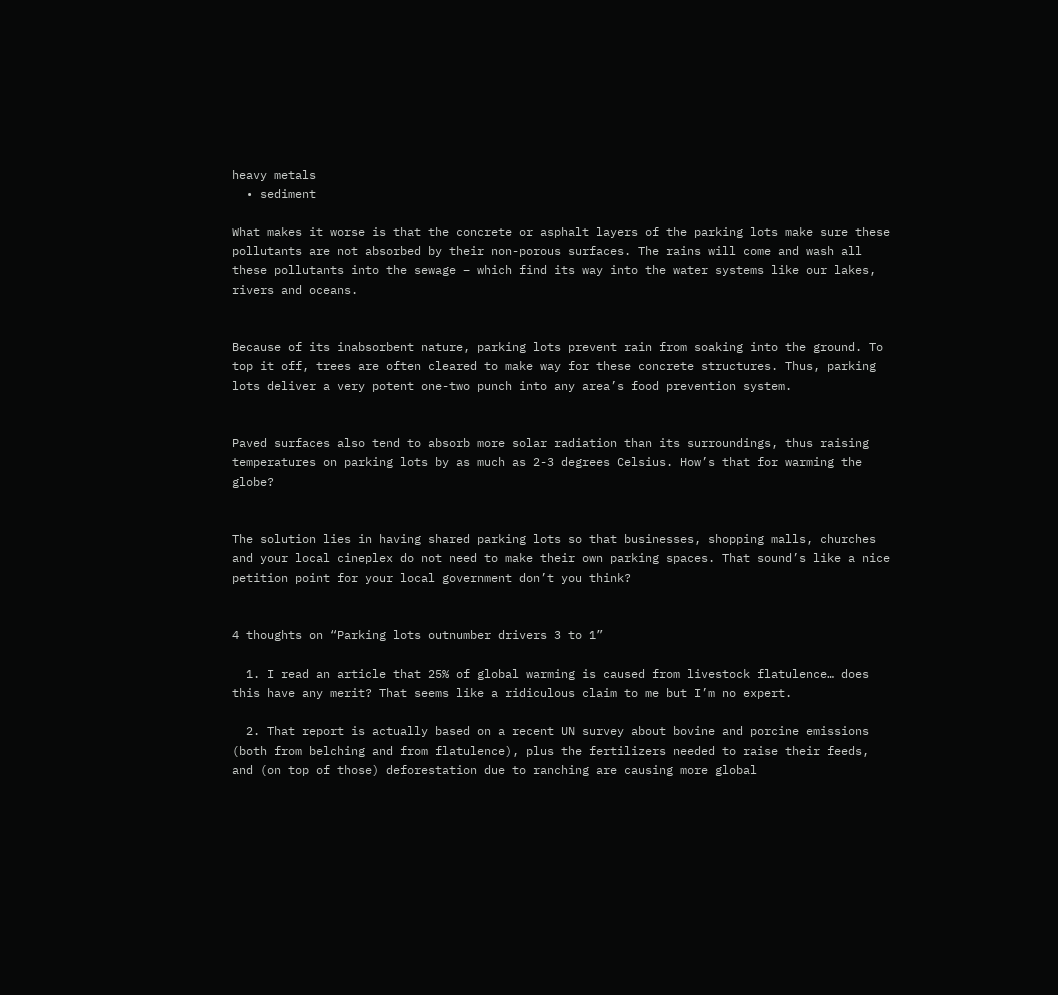heavy metals
  • sediment

What makes it worse is that the concrete or asphalt layers of the parking lots make sure these pollutants are not absorbed by their non-porous surfaces. The rains will come and wash all these pollutants into the sewage – which find its way into the water systems like our lakes, rivers and oceans.


Because of its inabsorbent nature, parking lots prevent rain from soaking into the ground. To top it off, trees are often cleared to make way for these concrete structures. Thus, parking lots deliver a very potent one-two punch into any area’s food prevention system.


Paved surfaces also tend to absorb more solar radiation than its surroundings, thus raising temperatures on parking lots by as much as 2-3 degrees Celsius. How’s that for warming the globe?


The solution lies in having shared parking lots so that businesses, shopping malls, churches and your local cineplex do not need to make their own parking spaces. That sound’s like a nice petition point for your local government don’t you think?


4 thoughts on “Parking lots outnumber drivers 3 to 1”

  1. I read an article that 25% of global warming is caused from livestock flatulence… does this have any merit? That seems like a ridiculous claim to me but I’m no expert.

  2. That report is actually based on a recent UN survey about bovine and porcine emissions (both from belching and from flatulence), plus the fertilizers needed to raise their feeds, and (on top of those) deforestation due to ranching are causing more global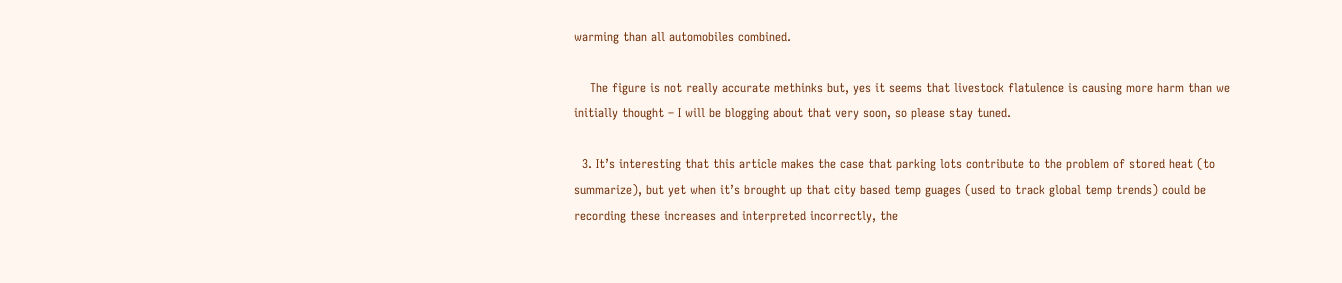warming than all automobiles combined.

    The figure is not really accurate methinks but, yes it seems that livestock flatulence is causing more harm than we initially thought – I will be blogging about that very soon, so please stay tuned.

  3. It’s interesting that this article makes the case that parking lots contribute to the problem of stored heat (to summarize), but yet when it’s brought up that city based temp guages (used to track global temp trends) could be recording these increases and interpreted incorrectly, the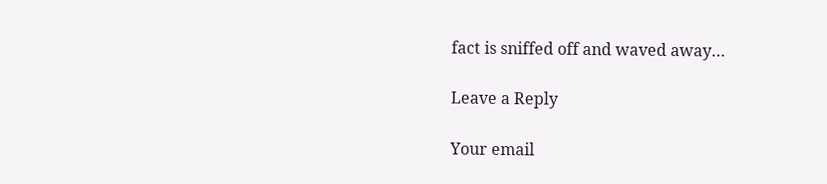fact is sniffed off and waved away…

Leave a Reply

Your email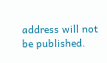address will not be published.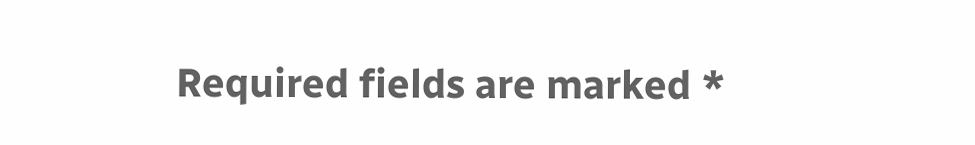Required fields are marked *